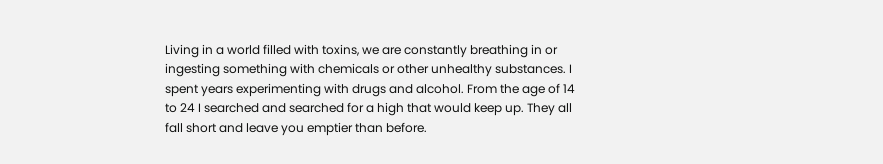Living in a world filled with toxins, we are constantly breathing in or ingesting something with chemicals or other unhealthy substances. I spent years experimenting with drugs and alcohol. From the age of 14 to 24 I searched and searched for a high that would keep up. They all fall short and leave you emptier than before.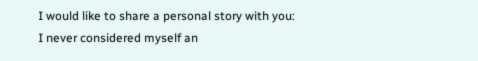I would like to share a personal story with you:
I never considered myself an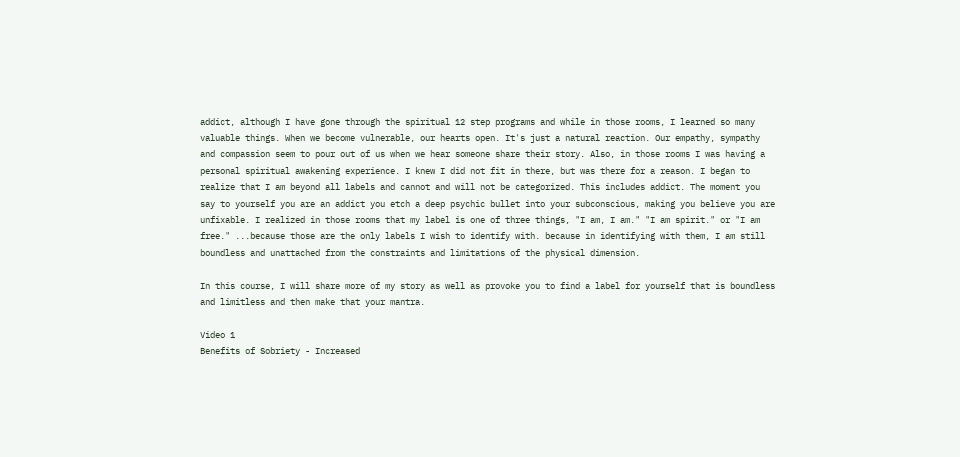addict, although I have gone through the spiritual 12 step programs and while in those rooms, I learned so many valuable things. When we become vulnerable, our hearts open. It's just a natural reaction. Our empathy, sympathy and compassion seem to pour out of us when we hear someone share their story. Also, in those rooms I was having a personal spiritual awakening experience. I knew I did not fit in there, but was there for a reason. I began to realize that I am beyond all labels and cannot and will not be categorized. This includes addict. The moment you say to yourself you are an addict you etch a deep psychic bullet into your subconscious, making you believe you are unfixable. I realized in those rooms that my label is one of three things, "I am, I am." "I am spirit." or "I am free." ...because those are the only labels I wish to identify with. because in identifying with them, I am still  boundless and unattached from the constraints and limitations of the physical dimension.

In this course, I will share more of my story as well as provoke you to find a label for yourself that is boundless and limitless and then make that your mantra.

Video 1
Benefits of Sobriety - Increased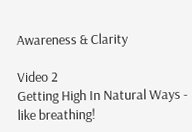Awareness & Clarity

Video 2
Getting High In Natural Ways - like breathing!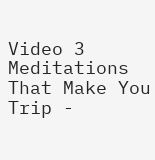Video 3
Meditations That Make You Trip -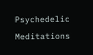Psychedelic Meditations